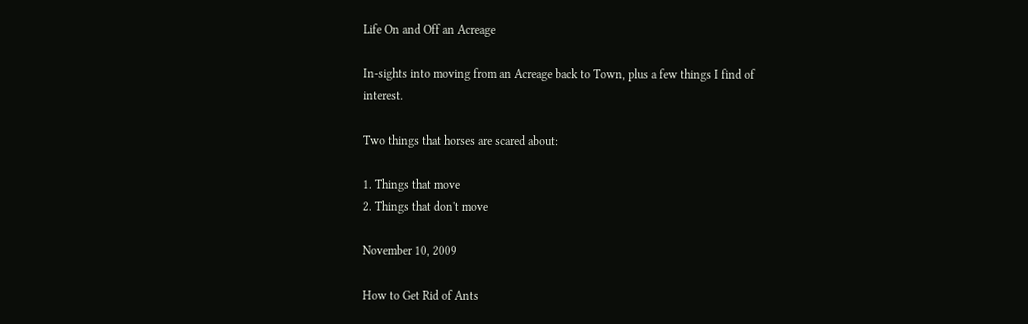Life On and Off an Acreage

In-sights into moving from an Acreage back to Town, plus a few things I find of interest.

Two things that horses are scared about:

1. Things that move
2. Things that don't move

November 10, 2009

How to Get Rid of Ants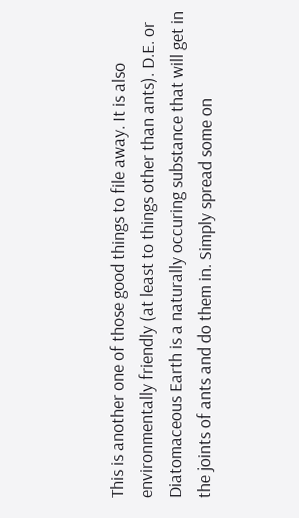This is another one of those good things to file away. It is also environmentally friendly (at least to things other than ants). D.E. or Diatomaceous Earth is a naturally occuring substance that will get in the joints of ants and do them in. Simply spread some on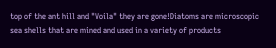top of the ant hill and "Voila" they are gone!Diatoms are microscopic sea shells that are mined and used in a variety of products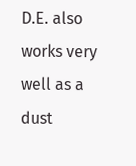D.E. also works very well as a dust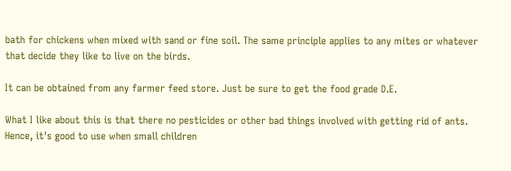bath for chickens when mixed with sand or fine soil. The same principle applies to any mites or whatever that decide they like to live on the birds.

It can be obtained from any farmer feed store. Just be sure to get the food grade D.E.

What I like about this is that there no pesticides or other bad things involved with getting rid of ants. Hence, it's good to use when small children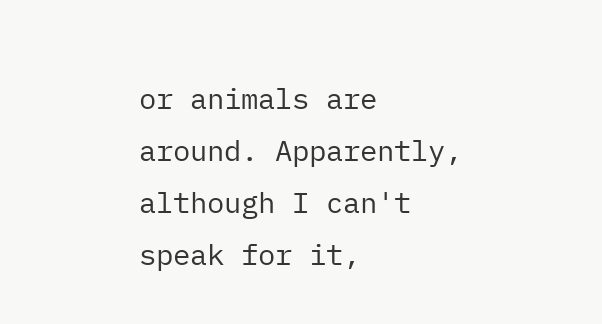or animals are around. Apparently, although I can't speak for it,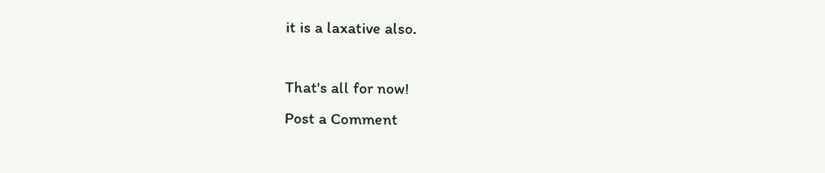it is a laxative also.

That's all for now!
Post a Comment